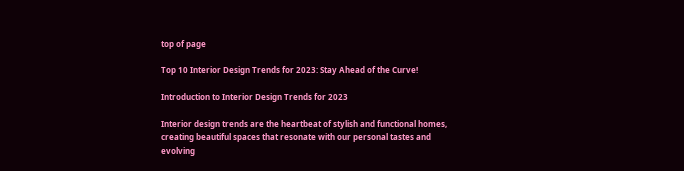top of page

Top 10 Interior Design Trends for 2023: Stay Ahead of the Curve!

Introduction to Interior Design Trends for 2023

Interior design trends are the heartbeat of stylish and functional homes, creating beautiful spaces that resonate with our personal tastes and evolving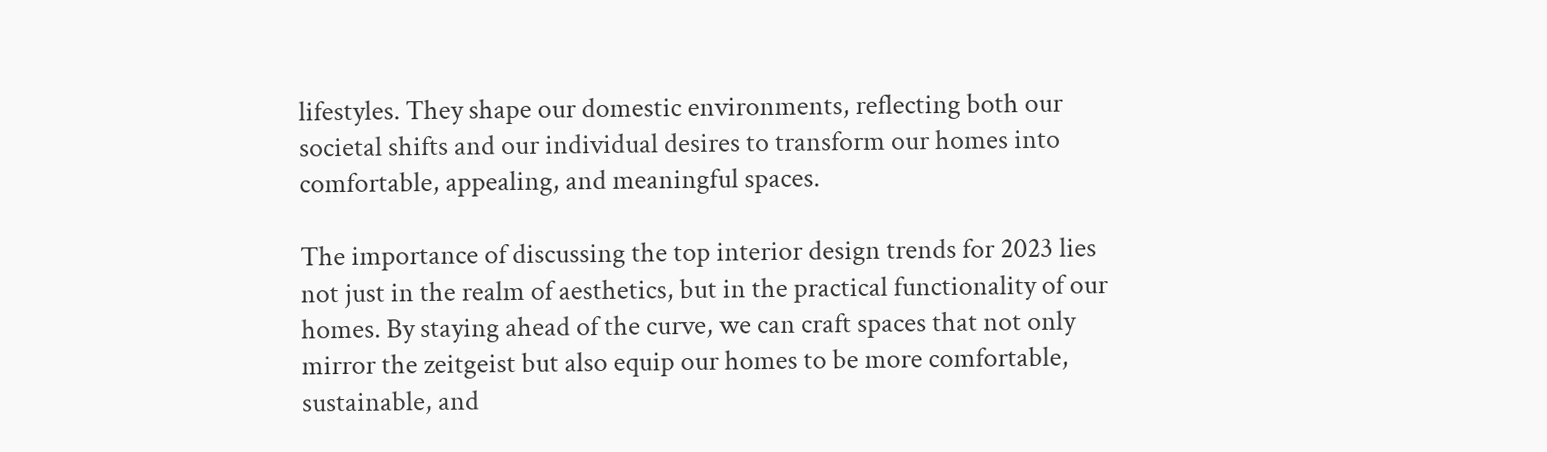lifestyles. They shape our domestic environments, reflecting both our societal shifts and our individual desires to transform our homes into comfortable, appealing, and meaningful spaces.

The importance of discussing the top interior design trends for 2023 lies not just in the realm of aesthetics, but in the practical functionality of our homes. By staying ahead of the curve, we can craft spaces that not only mirror the zeitgeist but also equip our homes to be more comfortable, sustainable, and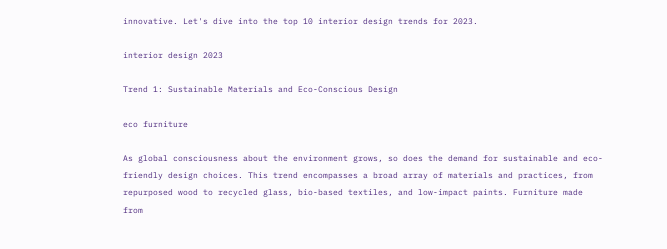innovative. Let's dive into the top 10 interior design trends for 2023.

interior design 2023

Trend 1: Sustainable Materials and Eco-Conscious Design

eco furniture

As global consciousness about the environment grows, so does the demand for sustainable and eco-friendly design choices. This trend encompasses a broad array of materials and practices, from repurposed wood to recycled glass, bio-based textiles, and low-impact paints. Furniture made from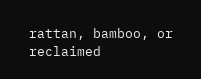rattan, bamboo, or reclaimed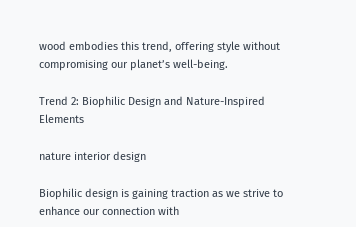wood embodies this trend, offering style without compromising our planet’s well-being.

Trend 2: Biophilic Design and Nature-Inspired Elements

nature interior design

Biophilic design is gaining traction as we strive to enhance our connection with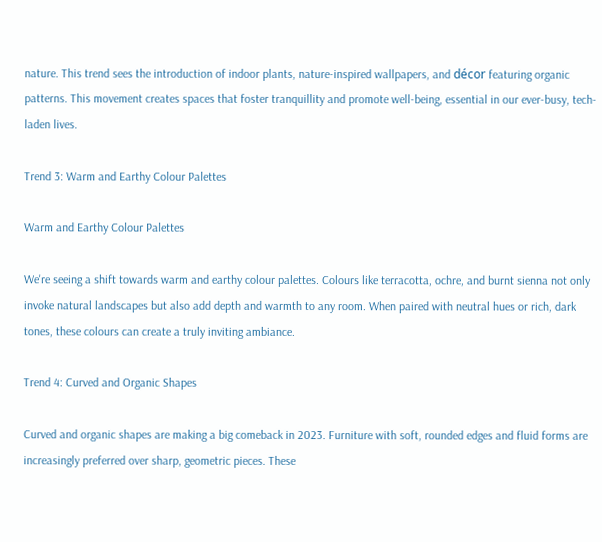nature. This trend sees the introduction of indoor plants, nature-inspired wallpapers, and décor featuring organic patterns. This movement creates spaces that foster tranquillity and promote well-being, essential in our ever-busy, tech-laden lives.

Trend 3: Warm and Earthy Colour Palettes

Warm and Earthy Colour Palettes

We're seeing a shift towards warm and earthy colour palettes. Colours like terracotta, ochre, and burnt sienna not only invoke natural landscapes but also add depth and warmth to any room. When paired with neutral hues or rich, dark tones, these colours can create a truly inviting ambiance.

Trend 4: Curved and Organic Shapes

Curved and organic shapes are making a big comeback in 2023. Furniture with soft, rounded edges and fluid forms are increasingly preferred over sharp, geometric pieces. These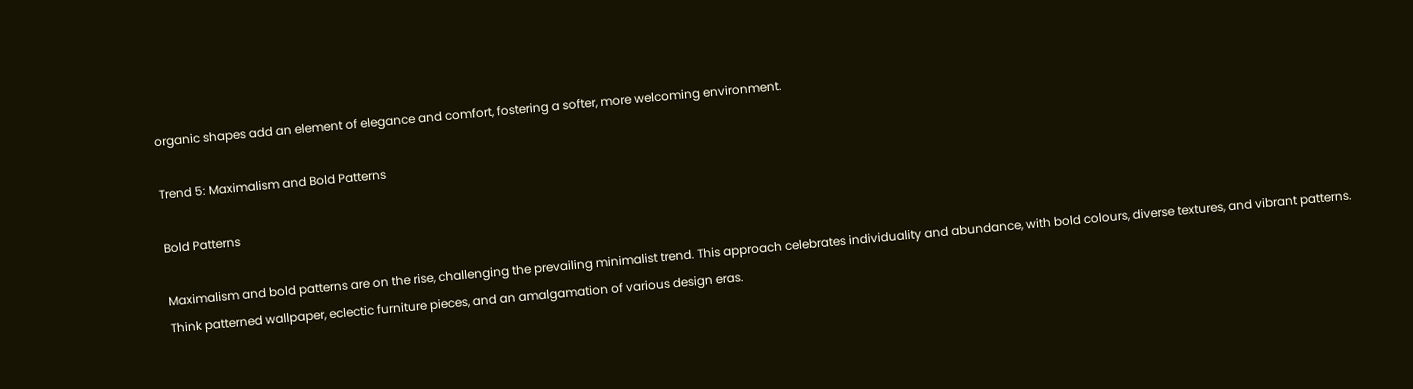organic shapes add an element of elegance and comfort, fostering a softer, more welcoming environment.

Trend 5: Maximalism and Bold Patterns

Bold Patterns

Maximalism and bold patterns are on the rise, challenging the prevailing minimalist trend. This approach celebrates individuality and abundance, with bold colours, diverse textures, and vibrant patterns. Think patterned wallpaper, eclectic furniture pieces, and an amalgamation of various design eras.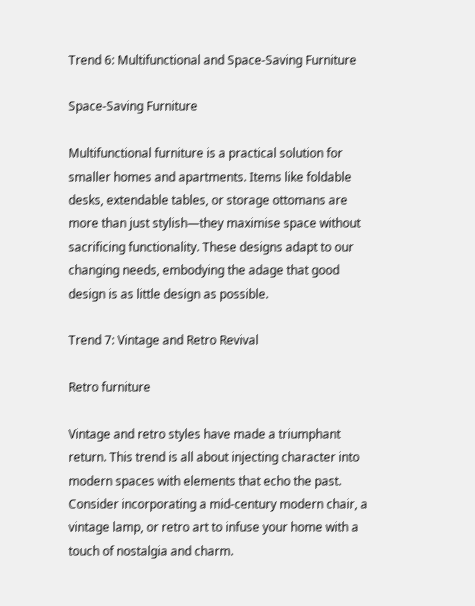Trend 6: Multifunctional and Space-Saving Furniture

Space-Saving Furniture

Multifunctional furniture is a practical solution for smaller homes and apartments. Items like foldable desks, extendable tables, or storage ottomans are more than just stylish—they maximise space without sacrificing functionality. These designs adapt to our changing needs, embodying the adage that good design is as little design as possible.

Trend 7: Vintage and Retro Revival

Retro furniture

Vintage and retro styles have made a triumphant return. This trend is all about injecting character into modern spaces with elements that echo the past. Consider incorporating a mid-century modern chair, a vintage lamp, or retro art to infuse your home with a touch of nostalgia and charm.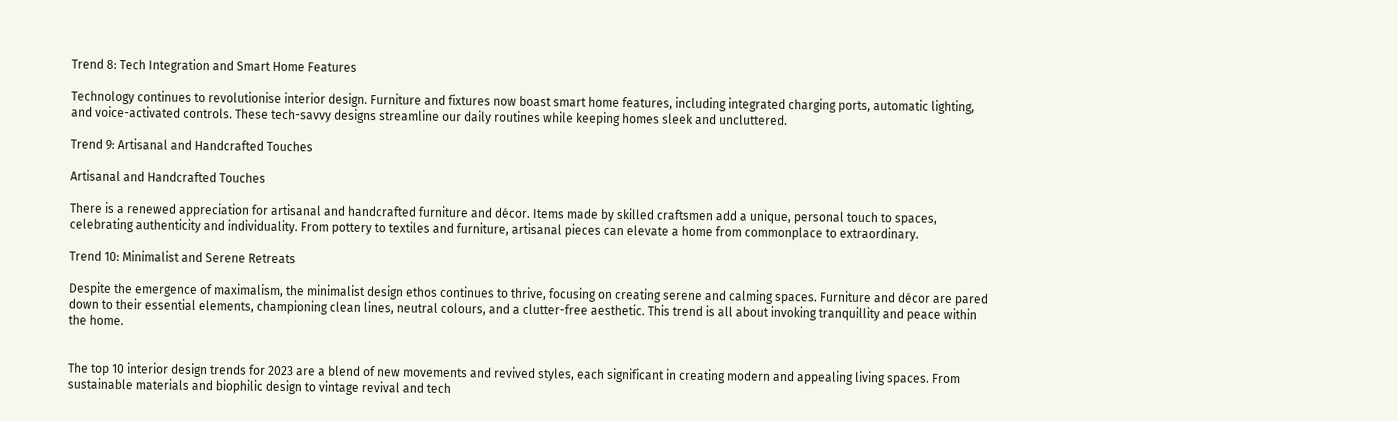Trend 8: Tech Integration and Smart Home Features

Technology continues to revolutionise interior design. Furniture and fixtures now boast smart home features, including integrated charging ports, automatic lighting, and voice-activated controls. These tech-savvy designs streamline our daily routines while keeping homes sleek and uncluttered.

Trend 9: Artisanal and Handcrafted Touches

Artisanal and Handcrafted Touches

There is a renewed appreciation for artisanal and handcrafted furniture and décor. Items made by skilled craftsmen add a unique, personal touch to spaces, celebrating authenticity and individuality. From pottery to textiles and furniture, artisanal pieces can elevate a home from commonplace to extraordinary.

Trend 10: Minimalist and Serene Retreats

Despite the emergence of maximalism, the minimalist design ethos continues to thrive, focusing on creating serene and calming spaces. Furniture and décor are pared down to their essential elements, championing clean lines, neutral colours, and a clutter-free aesthetic. This trend is all about invoking tranquillity and peace within the home.


The top 10 interior design trends for 2023 are a blend of new movements and revived styles, each significant in creating modern and appealing living spaces. From sustainable materials and biophilic design to vintage revival and tech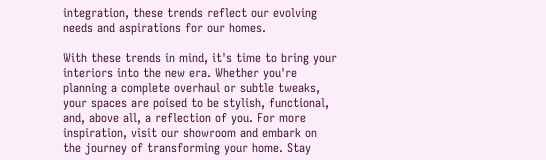integration, these trends reflect our evolving needs and aspirations for our homes.

With these trends in mind, it's time to bring your interiors into the new era. Whether you're planning a complete overhaul or subtle tweaks, your spaces are poised to be stylish, functional, and, above all, a reflection of you. For more inspiration, visit our showroom and embark on the journey of transforming your home. Stay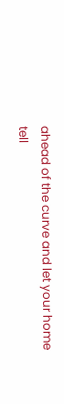ahead of the curve and let your home tell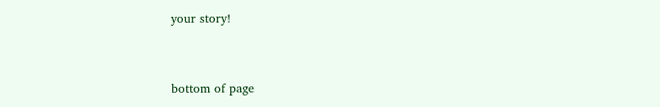your story!


bottom of page